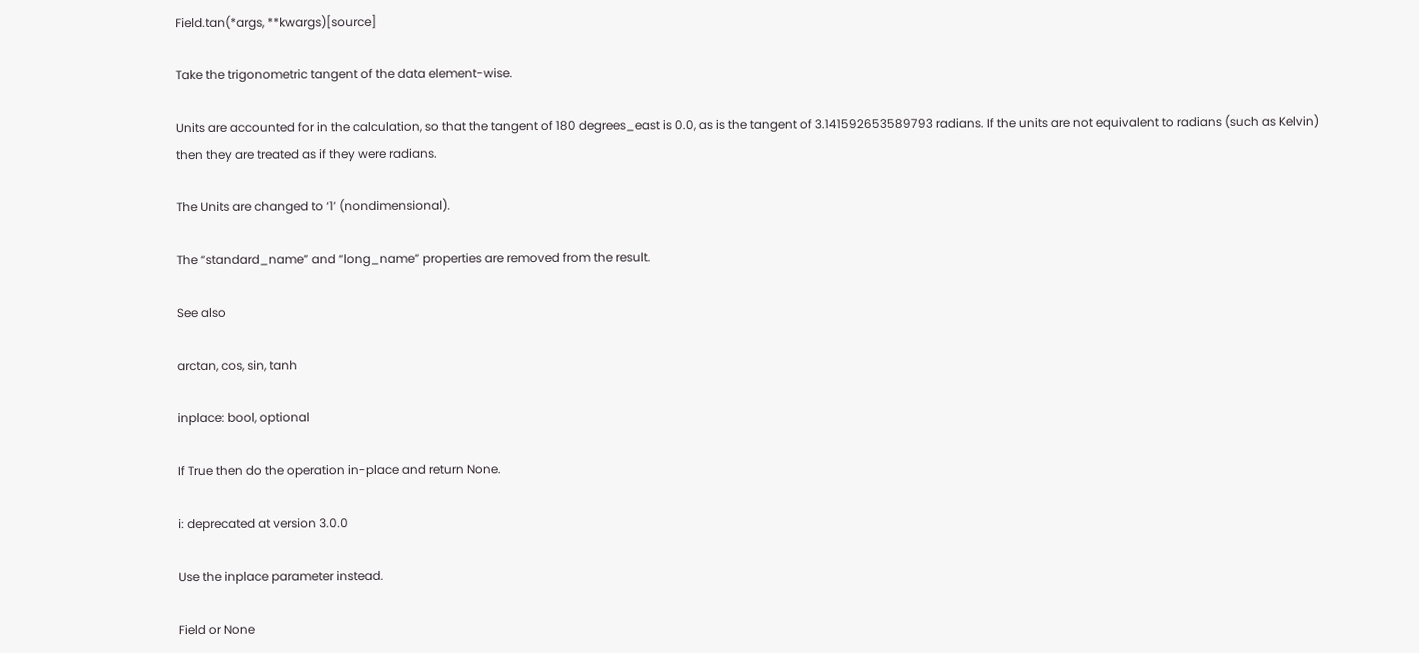Field.tan(*args, **kwargs)[source]

Take the trigonometric tangent of the data element-wise.

Units are accounted for in the calculation, so that the tangent of 180 degrees_east is 0.0, as is the tangent of 3.141592653589793 radians. If the units are not equivalent to radians (such as Kelvin) then they are treated as if they were radians.

The Units are changed to ‘1’ (nondimensional).

The “standard_name” and “long_name” properties are removed from the result.

See also

arctan, cos, sin, tanh

inplace: bool, optional

If True then do the operation in-place and return None.

i: deprecated at version 3.0.0

Use the inplace parameter instead.

Field or None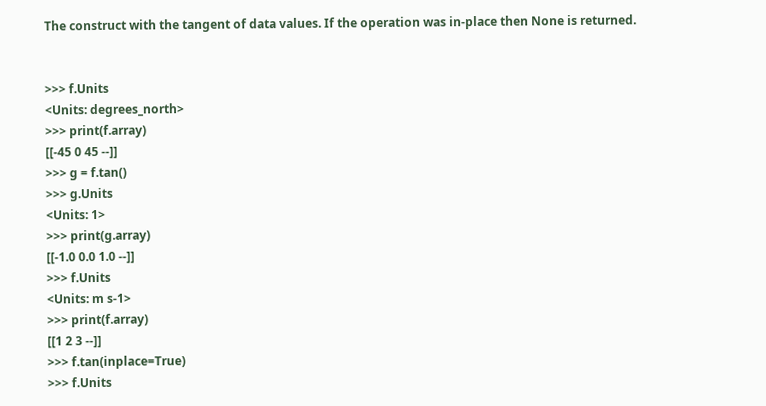The construct with the tangent of data values. If the operation was in-place then None is returned.


>>> f.Units
<Units: degrees_north>
>>> print(f.array)
[[-45 0 45 --]]
>>> g = f.tan()
>>> g.Units
<Units: 1>
>>> print(g.array)
[[-1.0 0.0 1.0 --]]
>>> f.Units
<Units: m s-1>
>>> print(f.array)
[[1 2 3 --]]
>>> f.tan(inplace=True)
>>> f.Units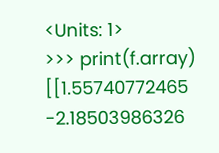<Units: 1>
>>> print(f.array)
[[1.55740772465 -2.18503986326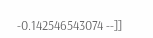-0.142546543074 --]]